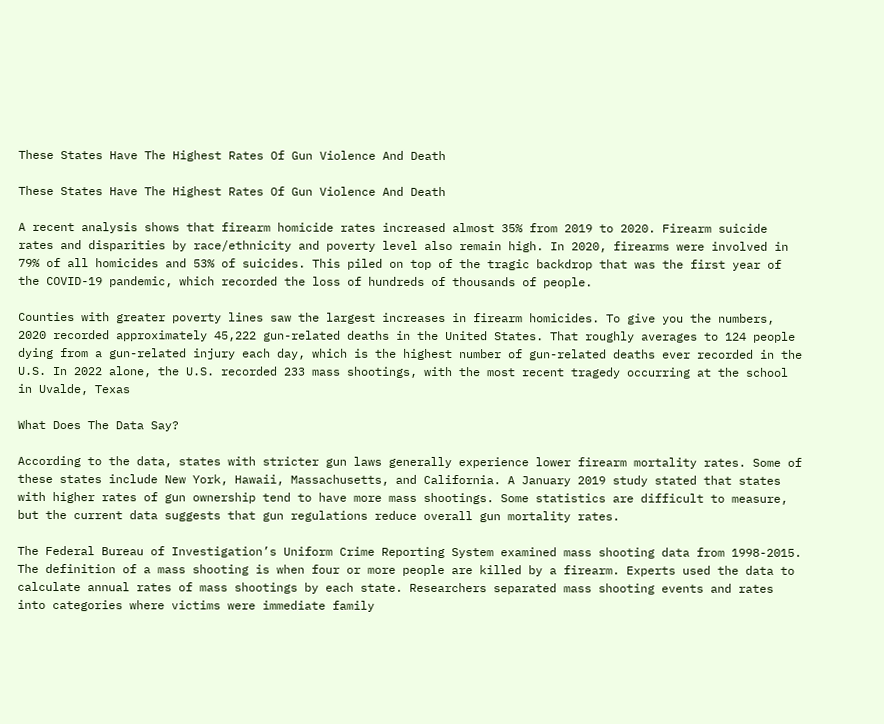These States Have The Highest Rates Of Gun Violence And Death

These States Have The Highest Rates Of Gun Violence And Death

A recent analysis shows that firearm homicide rates increased almost 35% from 2019 to 2020. Firearm suicide rates and disparities by race/ethnicity and poverty level also remain high. In 2020, firearms were involved in 79% of all homicides and 53% of suicides. This piled on top of the tragic backdrop that was the first year of the COVID-19 pandemic, which recorded the loss of hundreds of thousands of people.

Counties with greater poverty lines saw the largest increases in firearm homicides. To give you the numbers, 2020 recorded approximately 45,222 gun-related deaths in the United States. That roughly averages to 124 people dying from a gun-related injury each day, which is the highest number of gun-related deaths ever recorded in the U.S. In 2022 alone, the U.S. recorded 233 mass shootings, with the most recent tragedy occurring at the school in Uvalde, Texas

What Does The Data Say?

According to the data, states with stricter gun laws generally experience lower firearm mortality rates. Some of these states include New York, Hawaii, Massachusetts, and California. A January 2019 study stated that states with higher rates of gun ownership tend to have more mass shootings. Some statistics are difficult to measure, but the current data suggests that gun regulations reduce overall gun mortality rates.

The Federal Bureau of Investigation’s Uniform Crime Reporting System examined mass shooting data from 1998-2015. The definition of a mass shooting is when four or more people are killed by a firearm. Experts used the data to calculate annual rates of mass shootings by each state. Researchers separated mass shooting events and rates into categories where victims were immediate family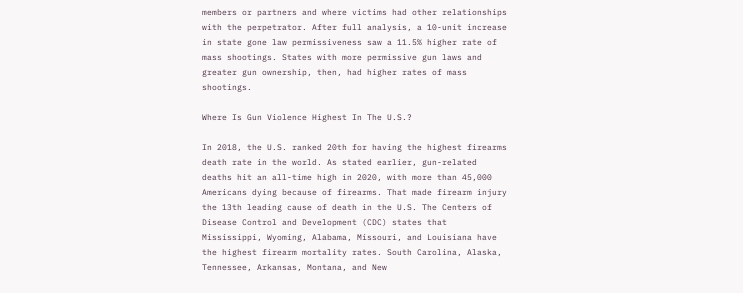members or partners and where victims had other relationships with the perpetrator. After full analysis, a 10-unit increase in state gone law permissiveness saw a 11.5% higher rate of mass shootings. States with more permissive gun laws and greater gun ownership, then, had higher rates of mass shootings.

Where Is Gun Violence Highest In The U.S.?

In 2018, the U.S. ranked 20th for having the highest firearms death rate in the world. As stated earlier, gun-related deaths hit an all-time high in 2020, with more than 45,000 Americans dying because of firearms. That made firearm injury the 13th leading cause of death in the U.S. The Centers of Disease Control and Development (CDC) states that Mississippi, Wyoming, Alabama, Missouri, and Louisiana have the highest firearm mortality rates. South Carolina, Alaska, Tennessee, Arkansas, Montana, and New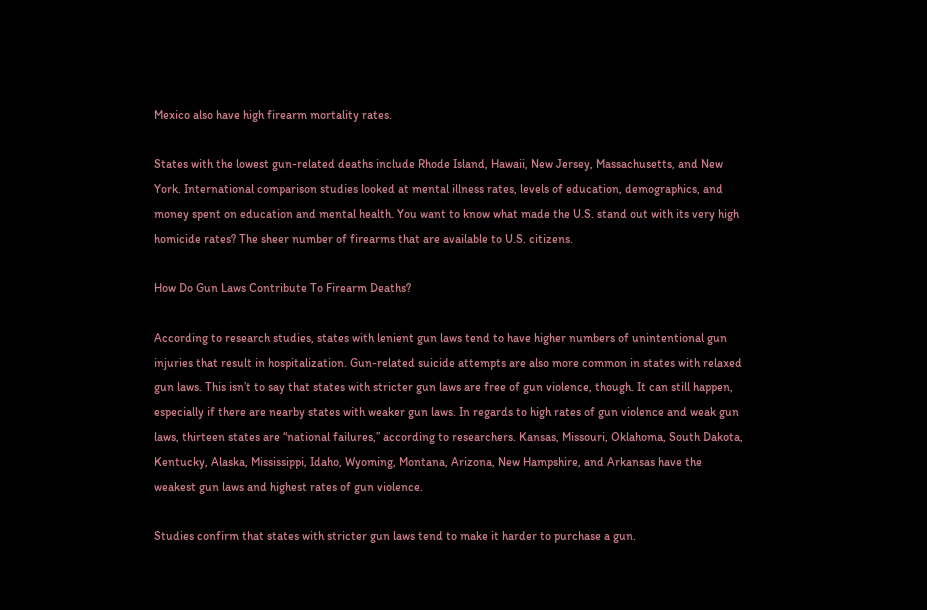Mexico also have high firearm mortality rates.

States with the lowest gun-related deaths include Rhode Island, Hawaii, New Jersey, Massachusetts, and New York. International comparison studies looked at mental illness rates, levels of education, demographics, and money spent on education and mental health. You want to know what made the U.S. stand out with its very high homicide rates? The sheer number of firearms that are available to U.S. citizens.

How Do Gun Laws Contribute To Firearm Deaths?

According to research studies, states with lenient gun laws tend to have higher numbers of unintentional gun injuries that result in hospitalization. Gun-related suicide attempts are also more common in states with relaxed gun laws. This isn’t to say that states with stricter gun laws are free of gun violence, though. It can still happen, especially if there are nearby states with weaker gun laws. In regards to high rates of gun violence and weak gun laws, thirteen states are “national failures,” according to researchers. Kansas, Missouri, Oklahoma, South Dakota, Kentucky, Alaska, Mississippi, Idaho, Wyoming, Montana, Arizona, New Hampshire, and Arkansas have the weakest gun laws and highest rates of gun violence.

Studies confirm that states with stricter gun laws tend to make it harder to purchase a gun.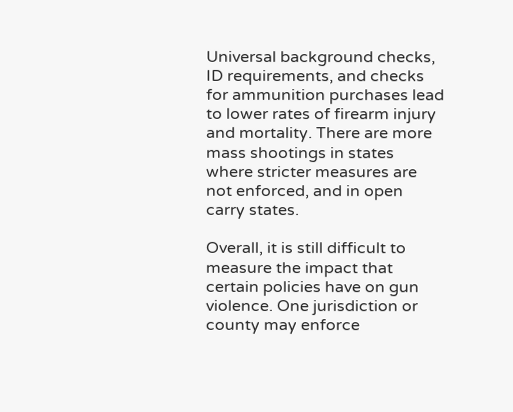Universal background checks, ID requirements, and checks for ammunition purchases lead to lower rates of firearm injury and mortality. There are more mass shootings in states where stricter measures are not enforced, and in open carry states.

Overall, it is still difficult to measure the impact that certain policies have on gun violence. One jurisdiction or county may enforce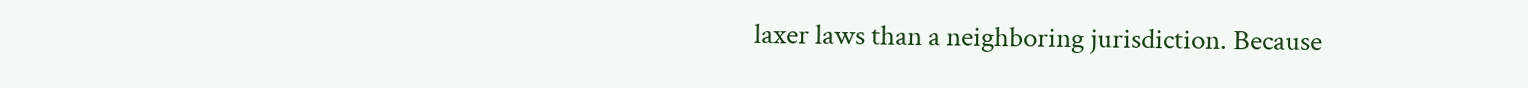laxer laws than a neighboring jurisdiction. Because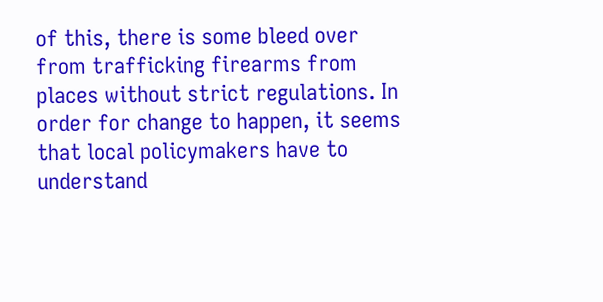of this, there is some bleed over from trafficking firearms from places without strict regulations. In order for change to happen, it seems that local policymakers have to understand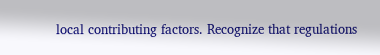local contributing factors. Recognize that regulations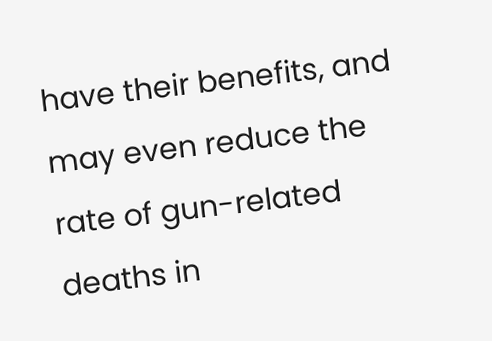have their benefits, and may even reduce the rate of gun-related deaths in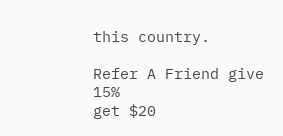this country.

Refer A Friend give 15%
get $20